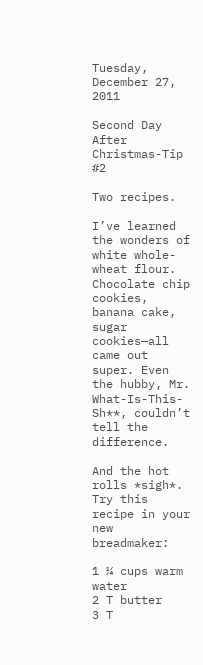Tuesday, December 27, 2011

Second Day After Christmas-Tip #2

Two recipes.

I’ve learned the wonders of white whole-wheat flour. Chocolate chip cookies, banana cake, sugar cookies—all came out super. Even the hubby, Mr. What-Is-This-Sh**, couldn’t tell the difference.

And the hot rolls *sigh*. Try this recipe in your new breadmaker:

1 ¼ cups warm water
2 T butter
3 T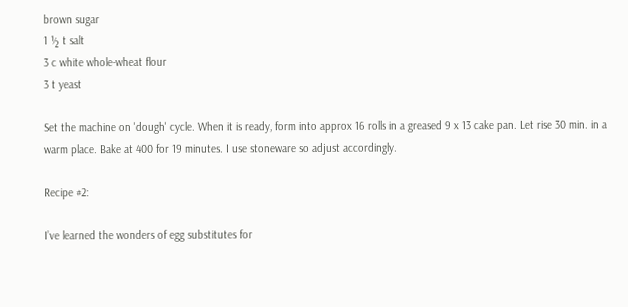brown sugar
1 ½ t salt
3 c white whole-wheat flour
3 t yeast

Set the machine on 'dough' cycle. When it is ready, form into approx 16 rolls in a greased 9 x 13 cake pan. Let rise 30 min. in a warm place. Bake at 400 for 19 minutes. I use stoneware so adjust accordingly.

Recipe #2:

I’ve learned the wonders of egg substitutes for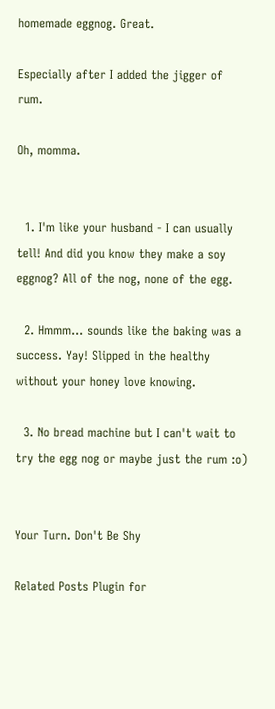homemade eggnog. Great.

Especially after I added the jigger of rum.

Oh, momma.


  1. I'm like your husband - I can usually tell! And did you know they make a soy eggnog? All of the nog, none of the egg.

  2. Hmmm... sounds like the baking was a success. Yay! Slipped in the healthy without your honey love knowing.

  3. No bread machine but I can't wait to try the egg nog or maybe just the rum :o)


Your Turn. Don't Be Shy

Related Posts Plugin for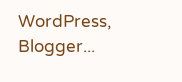WordPress, Blogger...